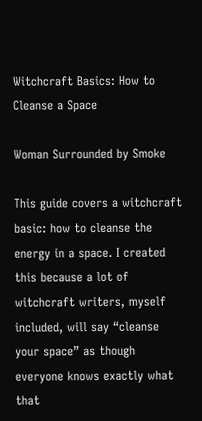Witchcraft Basics: How to Cleanse a Space

Woman Surrounded by Smoke

This guide covers a witchcraft basic: how to cleanse the energy in a space. I created this because a lot of witchcraft writers, myself included, will say “cleanse your space” as though everyone knows exactly what that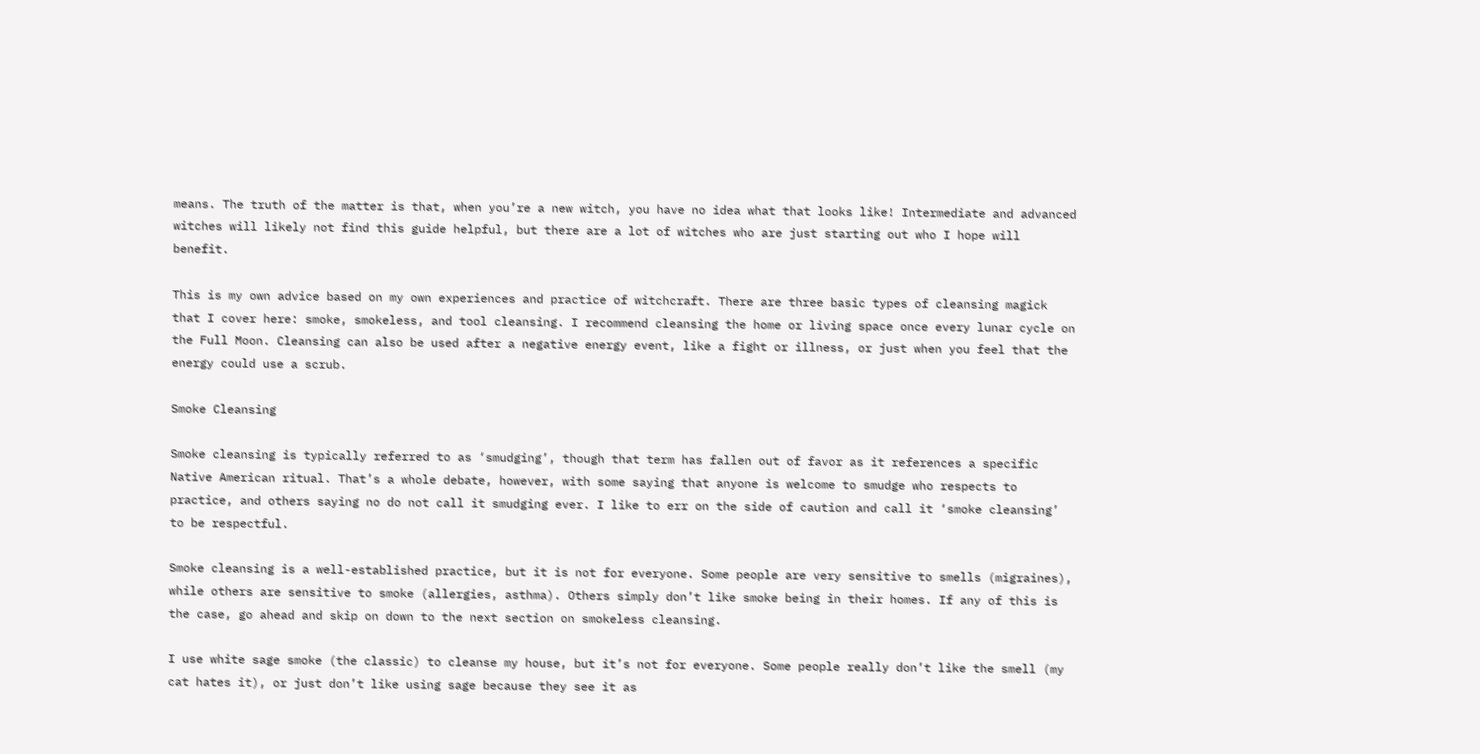means. The truth of the matter is that, when you’re a new witch, you have no idea what that looks like! Intermediate and advanced witches will likely not find this guide helpful, but there are a lot of witches who are just starting out who I hope will benefit.

This is my own advice based on my own experiences and practice of witchcraft. There are three basic types of cleansing magick that I cover here: smoke, smokeless, and tool cleansing. I recommend cleansing the home or living space once every lunar cycle on the Full Moon. Cleansing can also be used after a negative energy event, like a fight or illness, or just when you feel that the energy could use a scrub.

Smoke Cleansing

Smoke cleansing is typically referred to as ‘smudging’, though that term has fallen out of favor as it references a specific Native American ritual. That’s a whole debate, however, with some saying that anyone is welcome to smudge who respects to practice, and others saying no do not call it smudging ever. I like to err on the side of caution and call it ‘smoke cleansing’ to be respectful.

Smoke cleansing is a well-established practice, but it is not for everyone. Some people are very sensitive to smells (migraines), while others are sensitive to smoke (allergies, asthma). Others simply don’t like smoke being in their homes. If any of this is the case, go ahead and skip on down to the next section on smokeless cleansing.

I use white sage smoke (the classic) to cleanse my house, but it’s not for everyone. Some people really don’t like the smell (my cat hates it), or just don’t like using sage because they see it as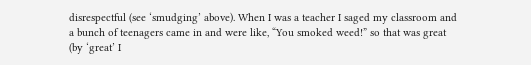disrespectful (see ‘smudging’ above). When I was a teacher I saged my classroom and a bunch of teenagers came in and were like, “You smoked weed!” so that was great (by ‘great’ I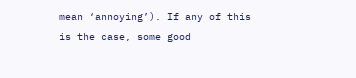mean ‘annoying’). If any of this is the case, some good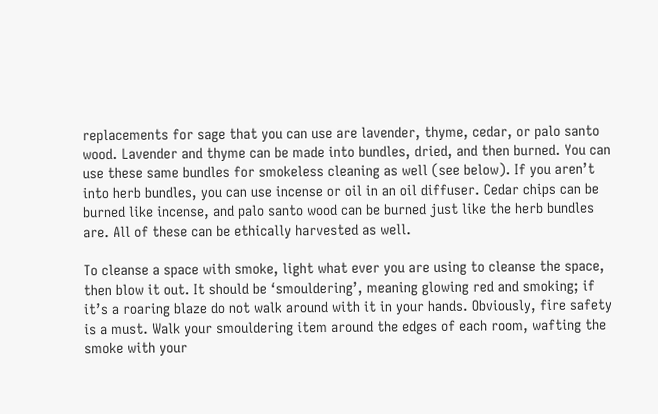replacements for sage that you can use are lavender, thyme, cedar, or palo santo wood. Lavender and thyme can be made into bundles, dried, and then burned. You can use these same bundles for smokeless cleaning as well (see below). If you aren’t into herb bundles, you can use incense or oil in an oil diffuser. Cedar chips can be burned like incense, and palo santo wood can be burned just like the herb bundles are. All of these can be ethically harvested as well.

To cleanse a space with smoke, light what ever you are using to cleanse the space, then blow it out. It should be ‘smouldering’, meaning glowing red and smoking; if it’s a roaring blaze do not walk around with it in your hands. Obviously, fire safety is a must. Walk your smouldering item around the edges of each room, wafting the smoke with your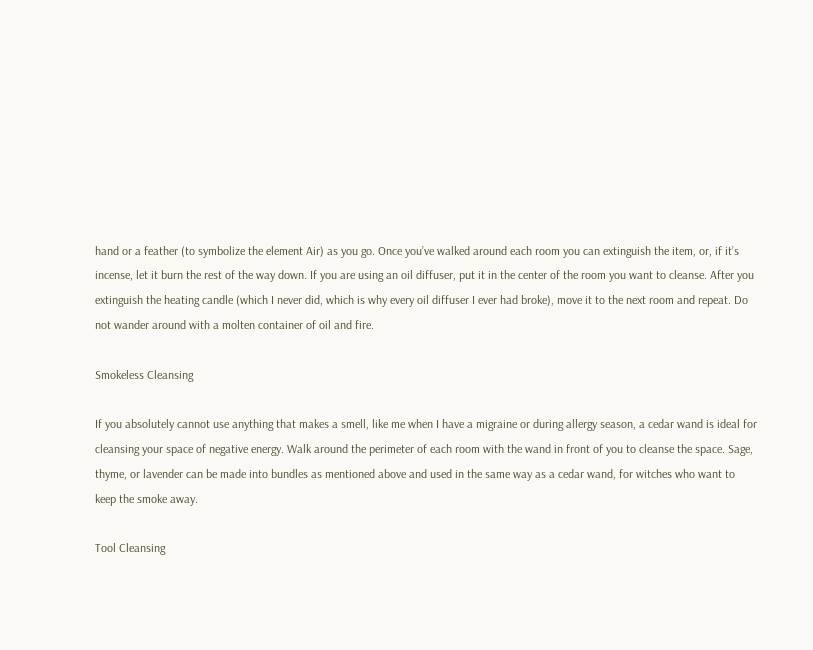hand or a feather (to symbolize the element Air) as you go. Once you’ve walked around each room you can extinguish the item, or, if it’s incense, let it burn the rest of the way down. If you are using an oil diffuser, put it in the center of the room you want to cleanse. After you extinguish the heating candle (which I never did, which is why every oil diffuser I ever had broke), move it to the next room and repeat. Do not wander around with a molten container of oil and fire.

Smokeless Cleansing

If you absolutely cannot use anything that makes a smell, like me when I have a migraine or during allergy season, a cedar wand is ideal for cleansing your space of negative energy. Walk around the perimeter of each room with the wand in front of you to cleanse the space. Sage, thyme, or lavender can be made into bundles as mentioned above and used in the same way as a cedar wand, for witches who want to keep the smoke away.

Tool Cleansing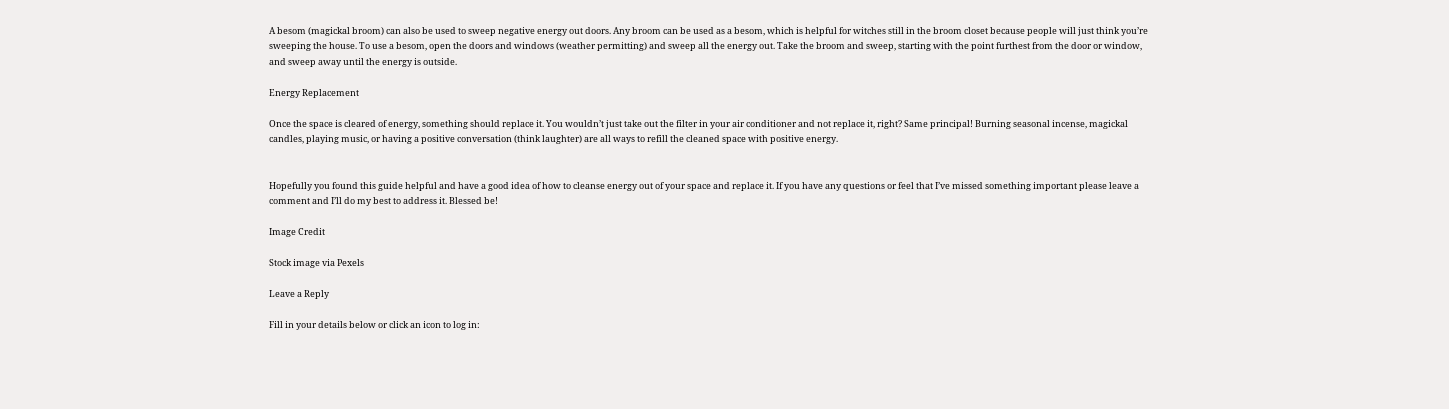A besom (magickal broom) can also be used to sweep negative energy out doors. Any broom can be used as a besom, which is helpful for witches still in the broom closet because people will just think you’re sweeping the house. To use a besom, open the doors and windows (weather permitting) and sweep all the energy out. Take the broom and sweep, starting with the point furthest from the door or window, and sweep away until the energy is outside.

Energy Replacement

Once the space is cleared of energy, something should replace it. You wouldn’t just take out the filter in your air conditioner and not replace it, right? Same principal! Burning seasonal incense, magickal candles, playing music, or having a positive conversation (think laughter) are all ways to refill the cleaned space with positive energy.


Hopefully you found this guide helpful and have a good idea of how to cleanse energy out of your space and replace it. If you have any questions or feel that I’ve missed something important please leave a comment and I’ll do my best to address it. Blessed be!

Image Credit

Stock image via Pexels

Leave a Reply

Fill in your details below or click an icon to log in: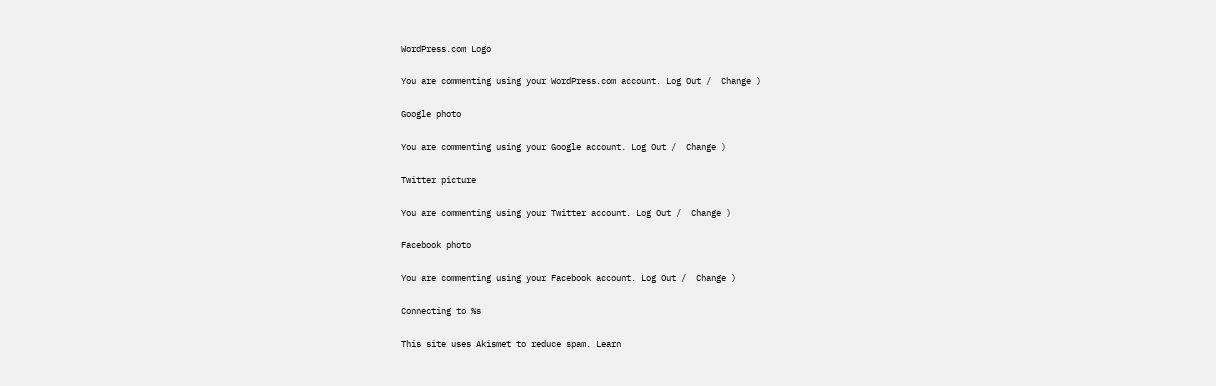WordPress.com Logo

You are commenting using your WordPress.com account. Log Out /  Change )

Google photo

You are commenting using your Google account. Log Out /  Change )

Twitter picture

You are commenting using your Twitter account. Log Out /  Change )

Facebook photo

You are commenting using your Facebook account. Log Out /  Change )

Connecting to %s

This site uses Akismet to reduce spam. Learn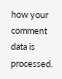how your comment data is processed.